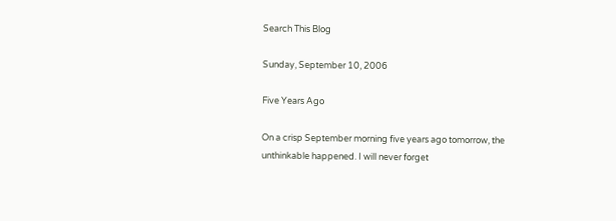Search This Blog

Sunday, September 10, 2006

Five Years Ago

On a crisp September morning five years ago tomorrow, the unthinkable happened. I will never forget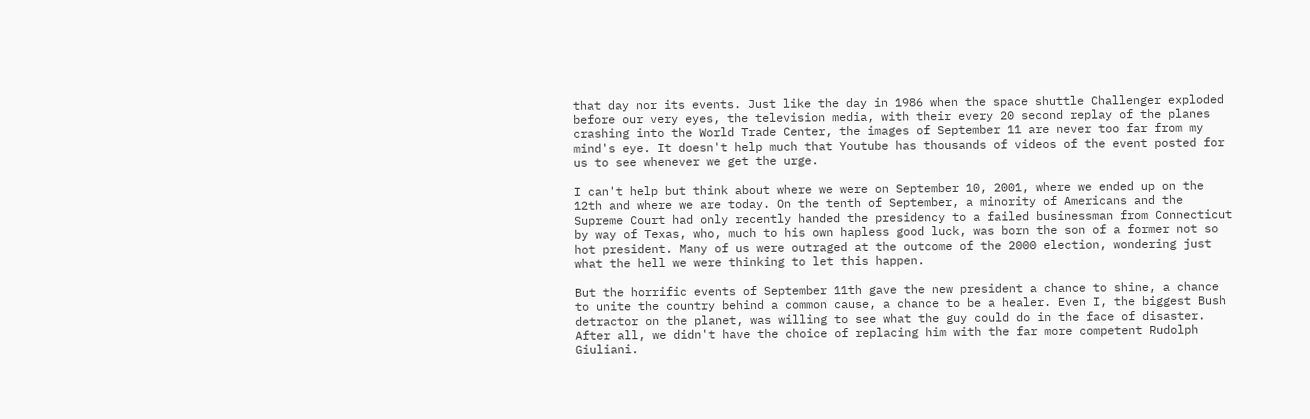that day nor its events. Just like the day in 1986 when the space shuttle Challenger exploded before our very eyes, the television media, with their every 20 second replay of the planes crashing into the World Trade Center, the images of September 11 are never too far from my mind's eye. It doesn't help much that Youtube has thousands of videos of the event posted for us to see whenever we get the urge.

I can't help but think about where we were on September 10, 2001, where we ended up on the 12th and where we are today. On the tenth of September, a minority of Americans and the Supreme Court had only recently handed the presidency to a failed businessman from Connecticut by way of Texas, who, much to his own hapless good luck, was born the son of a former not so hot president. Many of us were outraged at the outcome of the 2000 election, wondering just what the hell we were thinking to let this happen.

But the horrific events of September 11th gave the new president a chance to shine, a chance to unite the country behind a common cause, a chance to be a healer. Even I, the biggest Bush detractor on the planet, was willing to see what the guy could do in the face of disaster. After all, we didn't have the choice of replacing him with the far more competent Rudolph Giuliani.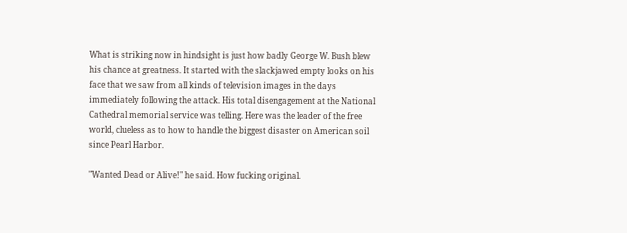What is striking now in hindsight is just how badly George W. Bush blew his chance at greatness. It started with the slackjawed empty looks on his face that we saw from all kinds of television images in the days immediately following the attack. His total disengagement at the National Cathedral memorial service was telling. Here was the leader of the free world, clueless as to how to handle the biggest disaster on American soil since Pearl Harbor.

"Wanted Dead or Alive!" he said. How fucking original.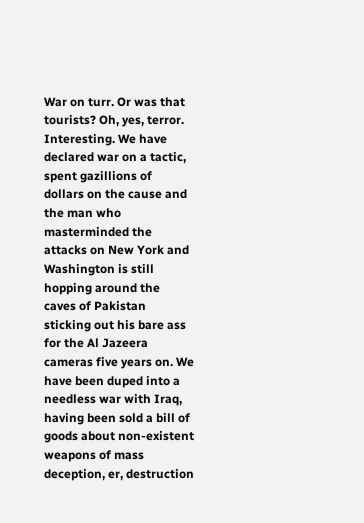War on turr. Or was that tourists? Oh, yes, terror. Interesting. We have declared war on a tactic, spent gazillions of dollars on the cause and the man who masterminded the attacks on New York and Washington is still hopping around the caves of Pakistan sticking out his bare ass for the Al Jazeera cameras five years on. We have been duped into a needless war with Iraq, having been sold a bill of goods about non-existent weapons of mass deception, er, destruction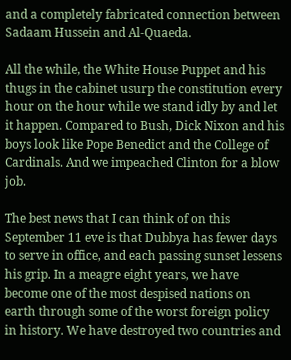and a completely fabricated connection between Sadaam Hussein and Al-Quaeda.

All the while, the White House Puppet and his thugs in the cabinet usurp the constitution every hour on the hour while we stand idly by and let it happen. Compared to Bush, Dick Nixon and his boys look like Pope Benedict and the College of Cardinals. And we impeached Clinton for a blow job.

The best news that I can think of on this September 11 eve is that Dubbya has fewer days to serve in office, and each passing sunset lessens his grip. In a meagre eight years, we have become one of the most despised nations on earth through some of the worst foreign policy in history. We have destroyed two countries and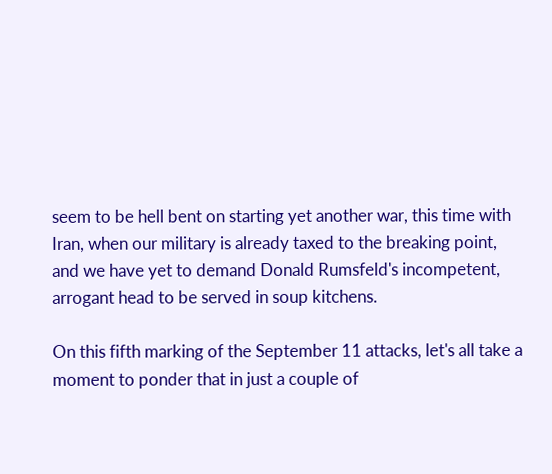seem to be hell bent on starting yet another war, this time with Iran, when our military is already taxed to the breaking point, and we have yet to demand Donald Rumsfeld's incompetent, arrogant head to be served in soup kitchens.

On this fifth marking of the September 11 attacks, let's all take a moment to ponder that in just a couple of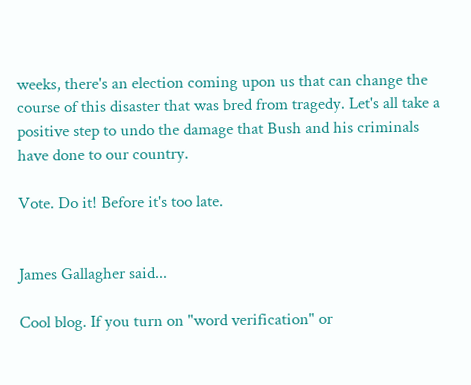weeks, there's an election coming upon us that can change the course of this disaster that was bred from tragedy. Let's all take a positive step to undo the damage that Bush and his criminals have done to our country.

Vote. Do it! Before it's too late.


James Gallagher said...

Cool blog. If you turn on "word verification" or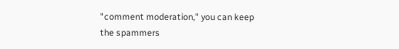"comment moderation," you can keep the spammers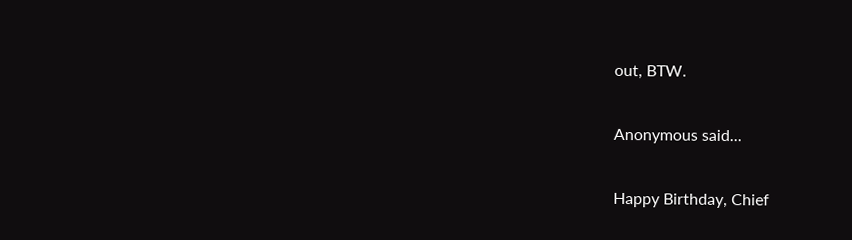out, BTW.

Anonymous said...

Happy Birthday, Chief